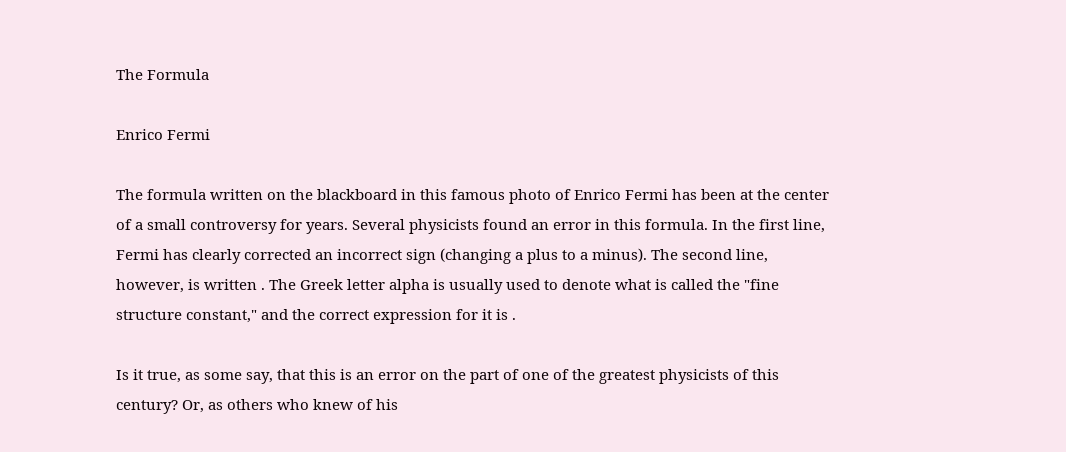The Formula

Enrico Fermi

The formula written on the blackboard in this famous photo of Enrico Fermi has been at the center of a small controversy for years. Several physicists found an error in this formula. In the first line, Fermi has clearly corrected an incorrect sign (changing a plus to a minus). The second line, however, is written . The Greek letter alpha is usually used to denote what is called the "fine structure constant," and the correct expression for it is .

Is it true, as some say, that this is an error on the part of one of the greatest physicists of this century? Or, as others who knew of his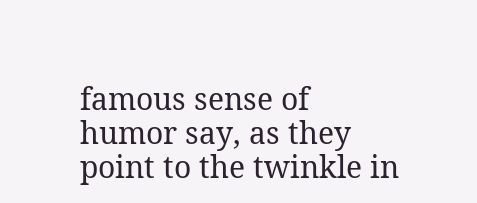famous sense of humor say, as they point to the twinkle in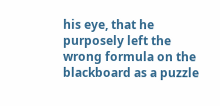his eye, that he purposely left the wrong formula on the blackboard as a puzzle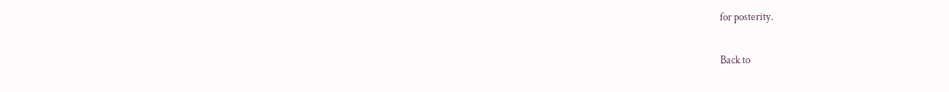for posterity.

Back to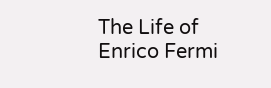The Life of Enrico Fermi